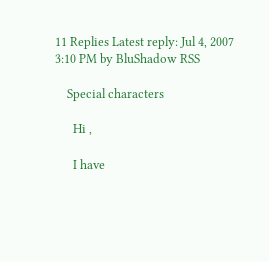11 Replies Latest reply: Jul 4, 2007 3:10 PM by BluShadow RSS

    Special characters

      Hi ,

      I have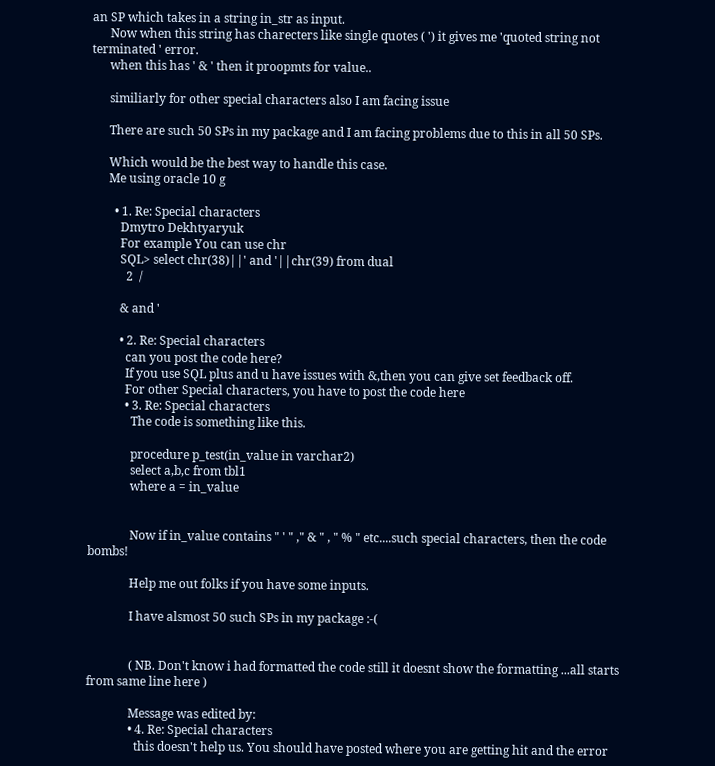an SP which takes in a string in_str as input.
      Now when this string has charecters like single quotes ( ') it gives me 'quoted string not terminated ' error.
      when this has ' & ' then it proopmts for value..

      similiarly for other special characters also I am facing issue

      There are such 50 SPs in my package and I am facing problems due to this in all 50 SPs.

      Which would be the best way to handle this case.
      Me using oracle 10 g

        • 1. Re: Special characters
          Dmytro Dekhtyaryuk
          For example You can use chr
          SQL> select chr(38)||' and '||chr(39) from dual
            2  /

          & and '

          • 2. Re: Special characters
            can you post the code here?
            If you use SQL plus and u have issues with &,then you can give set feedback off.
            For other Special characters, you have to post the code here
            • 3. Re: Special characters
              The code is something like this.

              procedure p_test(in_value in varchar2)
              select a,b,c from tbl1
              where a = in_value


              Now if in_value contains " ' " ," & " , " % " etc....such special characters, then the code bombs!

              Help me out folks if you have some inputs.

              I have alsmost 50 such SPs in my package :-(


              ( NB. Don't know i had formatted the code still it doesnt show the formatting ...all starts from same line here )

              Message was edited by:
              • 4. Re: Special characters
                this doesn't help us. You should have posted where you are getting hit and the error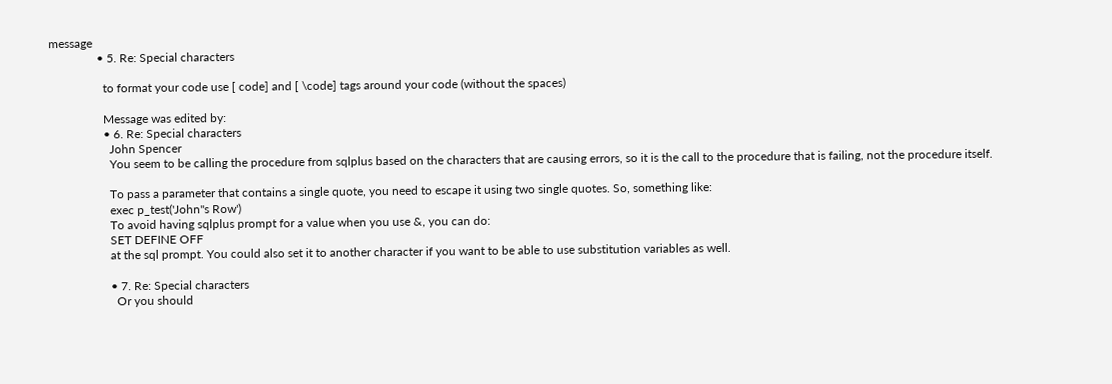message
                • 5. Re: Special characters

                  to format your code use [ code] and [ \code] tags around your code (without the spaces)

                  Message was edited by:
                  • 6. Re: Special characters
                    John Spencer
                    You seem to be calling the procedure from sqlplus based on the characters that are causing errors, so it is the call to the procedure that is failing, not the procedure itself.

                    To pass a parameter that contains a single quote, you need to escape it using two single quotes. So, something like:
                    exec p_test('John''s Row')
                    To avoid having sqlplus prompt for a value when you use &, you can do:
                    SET DEFINE OFF
                    at the sql prompt. You could also set it to another character if you want to be able to use substitution variables as well.

                    • 7. Re: Special characters
                      Or you should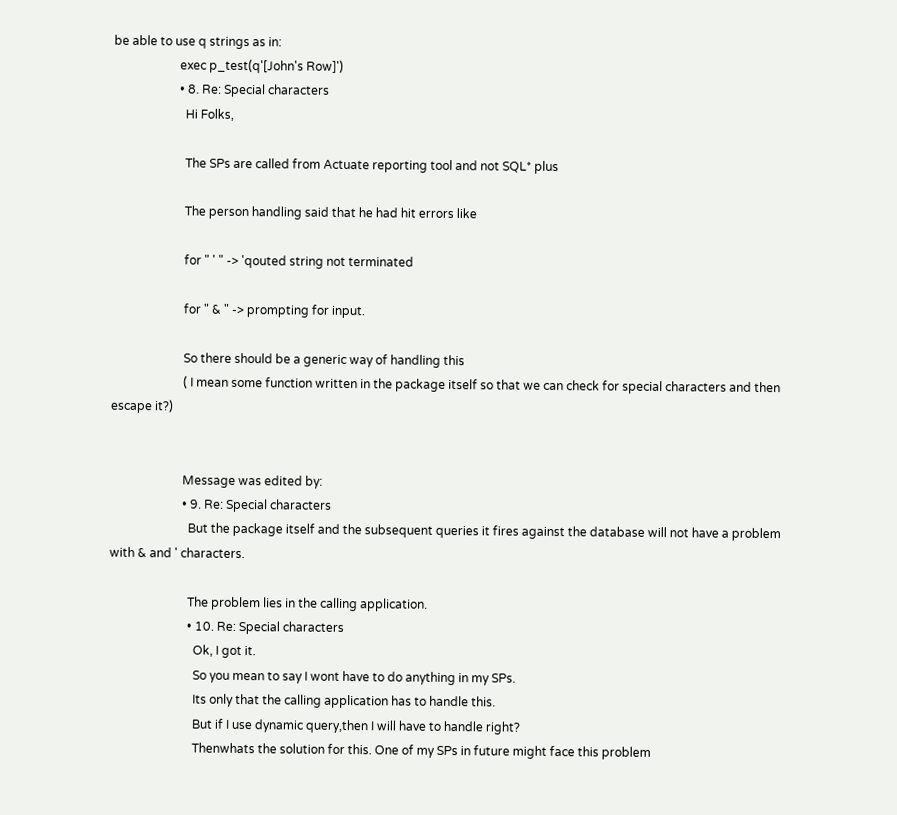be able to use q strings as in:
                      exec p_test(q'[John's Row]')
                      • 8. Re: Special characters
                        Hi Folks,

                        The SPs are called from Actuate reporting tool and not SQL* plus

                        The person handling said that he had hit errors like

                        for " ' " -> 'qouted string not terminated

                        for " & " -> prompting for input.

                        So there should be a generic way of handling this
                        ( I mean some function written in the package itself so that we can check for special characters and then escape it?)


                        Message was edited by:
                        • 9. Re: Special characters
                          But the package itself and the subsequent queries it fires against the database will not have a problem with & and ' characters.

                          The problem lies in the calling application.
                          • 10. Re: Special characters
                            Ok, I got it.
                            So you mean to say I wont have to do anything in my SPs.
                            Its only that the calling application has to handle this.
                            But if I use dynamic query,then I will have to handle right?
                            Thenwhats the solution for this. One of my SPs in future might face this problem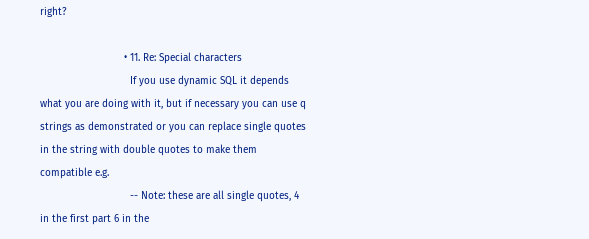right?

                            • 11. Re: Special characters
                              If you use dynamic SQL it depends what you are doing with it, but if necessary you can use q strings as demonstrated or you can replace single quotes in the string with double quotes to make them compatible e.g.
                              -- Note: these are all single quotes, 4 in the first part 6 in the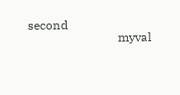second
                              myval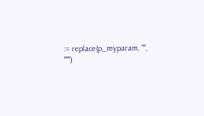:= replace(p_myparam, '''', '''''')